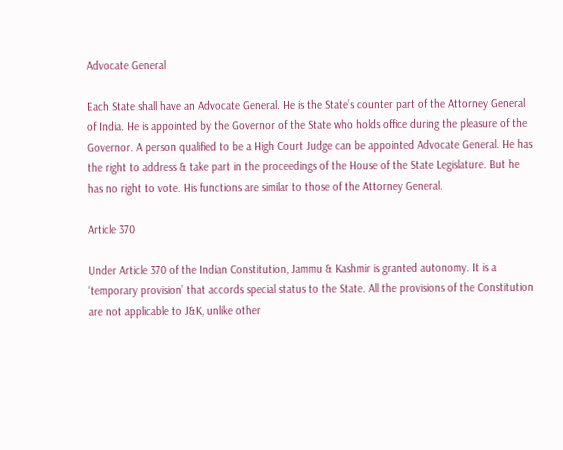Advocate General

Each State shall have an Advocate General. He is the State’s counter part of the Attorney General of India. He is appointed by the Governor of the State who holds office during the pleasure of the Governor. A person qualified to be a High Court Judge can be appointed Advocate General. He has the right to address & take part in the proceedings of the House of the State Legislature. But he has no right to vote. His functions are similar to those of the Attorney General.

Article 370

Under Article 370 of the Indian Constitution, Jammu & Kashmir is granted autonomy. It is a ‘temporary provision’ that accords special status to the State. All the provisions of the Constitution are not applicable to J&K, unlike other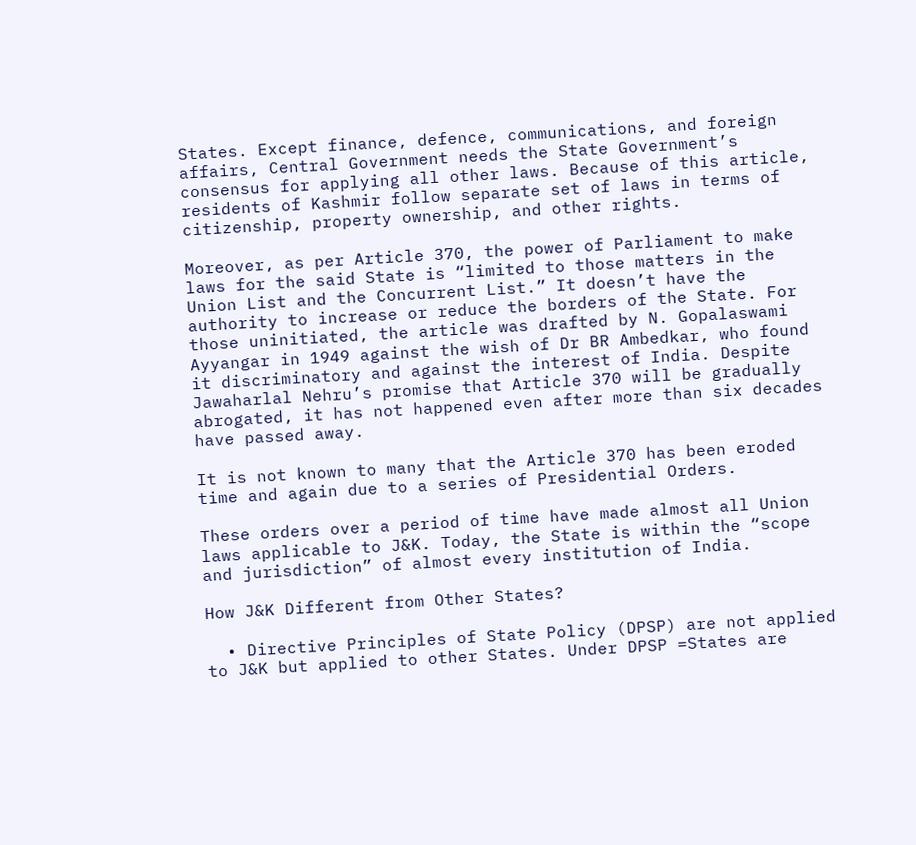States. Except finance, defence, communications, and foreign affairs, Central Government needs the State Government’s consensus for applying all other laws. Because of this article, residents of Kashmir follow separate set of laws in terms of citizenship, property ownership, and other rights.

Moreover, as per Article 370, the power of Parliament to make laws for the said State is “limited to those matters in the Union List and the Concurrent List.” It doesn’t have the authority to increase or reduce the borders of the State. For those uninitiated, the article was drafted by N. Gopalaswami Ayyangar in 1949 against the wish of Dr BR Ambedkar, who found it discriminatory and against the interest of India. Despite Jawaharlal Nehru’s promise that Article 370 will be gradually abrogated, it has not happened even after more than six decades have passed away.

It is not known to many that the Article 370 has been eroded time and again due to a series of Presidential Orders.

These orders over a period of time have made almost all Union laws applicable to J&K. Today, the State is within the “scope and jurisdiction” of almost every institution of India.

How J&K Different from Other States?

  • Directive Principles of State Policy (DPSP) are not applied to J&K but applied to other States. Under DPSP =States are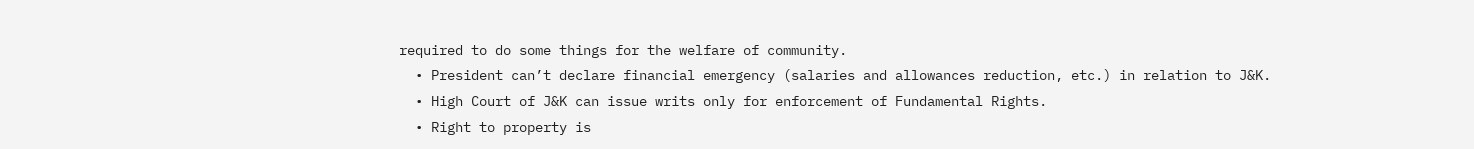required to do some things for the welfare of community.
  • President can’t declare financial emergency (salaries and allowances reduction, etc.) in relation to J&K.
  • High Court of J&K can issue writs only for enforcement of Fundamental Rights.
  • Right to property is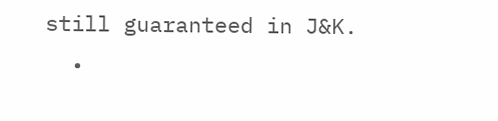still guaranteed in J&K.
  •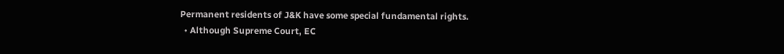Permanent residents of J&K have some special fundamental rights.
  • Although Supreme Court, EC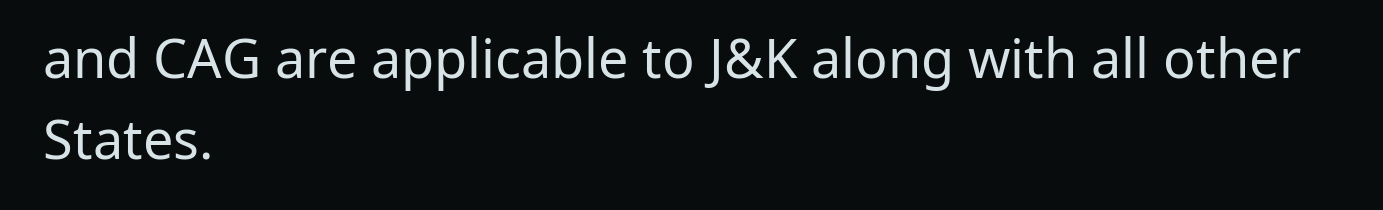and CAG are applicable to J&K along with all other States.